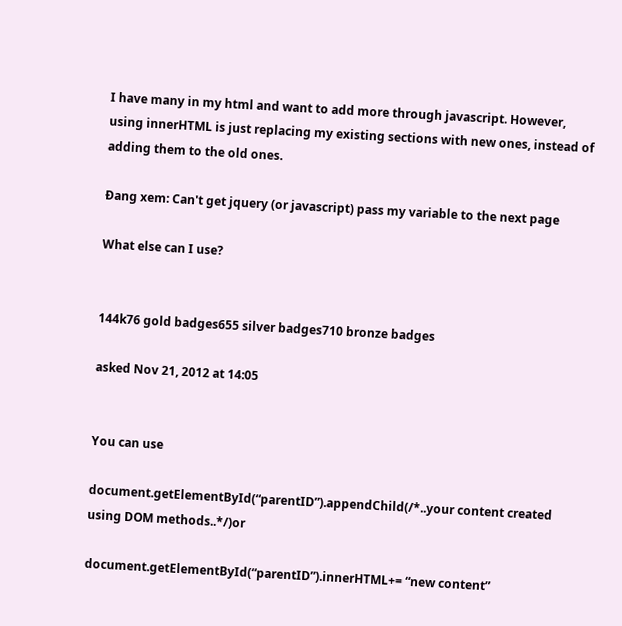I have many in my html and want to add more through javascript. However, using innerHTML is just replacing my existing sections with new ones, instead of adding them to the old ones.

Đang xem: Can't get jquery (or javascript) pass my variable to the next page

What else can I use?


144k76 gold badges655 silver badges710 bronze badges

asked Nov 21, 2012 at 14:05


You can use

document.getElementById(“parentID”).appendChild(/*..your content created using DOM methods..*/)or

document.getElementById(“parentID”).innerHTML+= “new content”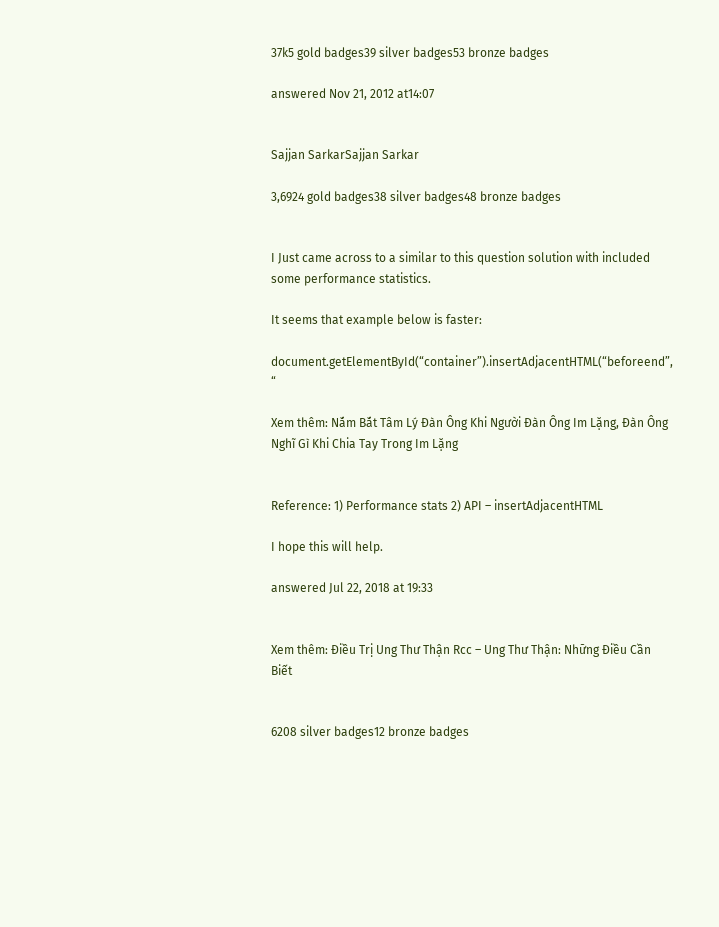37k5 gold badges39 silver badges53 bronze badges

answered Nov 21, 2012 at14:07


Sajjan SarkarSajjan Sarkar

3,6924 gold badges38 silver badges48 bronze badges


I Just came across to a similar to this question solution with included some performance statistics.

It seems that example below is faster:

document.getElementById(“container”).insertAdjacentHTML(“beforeend”, “

Xem thêm: Nắm Bắt Tâm Lý Đàn Ông Khi Người Đàn Ông Im Lặng, Đàn Ông Nghĩ Gì Khi Chia Tay Trong Im Lặng


Reference: 1) Performance stats 2) API – insertAdjacentHTML

I hope this will help.

answered Jul 22, 2018 at 19:33


Xem thêm: Điều Trị Ung Thư Thận Rcc – Ung Thư Thận: Những Điều Cần Biết


6208 silver badges12 bronze badges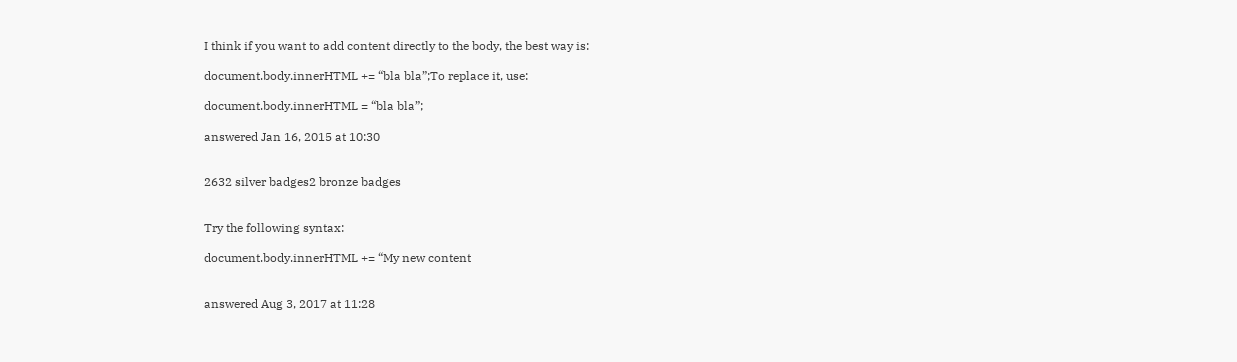I think if you want to add content directly to the body, the best way is:

document.body.innerHTML += “bla bla”;To replace it, use:

document.body.innerHTML = “bla bla”;

answered Jan 16, 2015 at 10:30


2632 silver badges2 bronze badges


Try the following syntax:

document.body.innerHTML += “My new content


answered Aug 3, 2017 at 11:28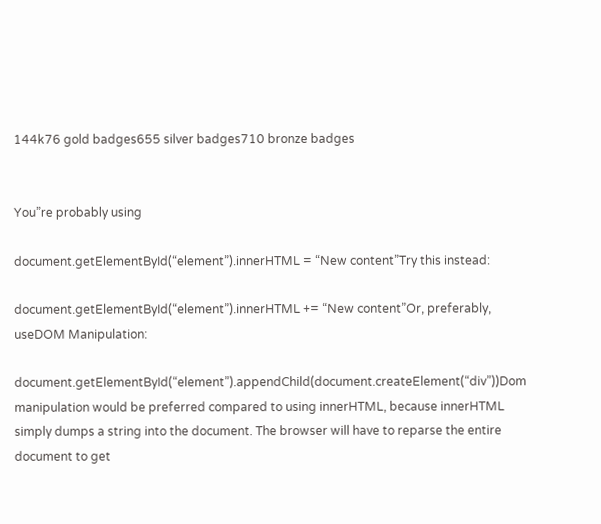144k76 gold badges655 silver badges710 bronze badges


You”re probably using

document.getElementById(“element”).innerHTML = “New content”Try this instead:

document.getElementById(“element”).innerHTML += “New content”Or, preferably, useDOM Manipulation:

document.getElementById(“element”).appendChild(document.createElement(“div”))Dom manipulation would be preferred compared to using innerHTML, because innerHTML simply dumps a string into the document. The browser will have to reparse the entire document to get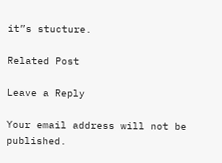it”s stucture.

Related Post

Leave a Reply

Your email address will not be published.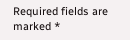Required fields are marked *